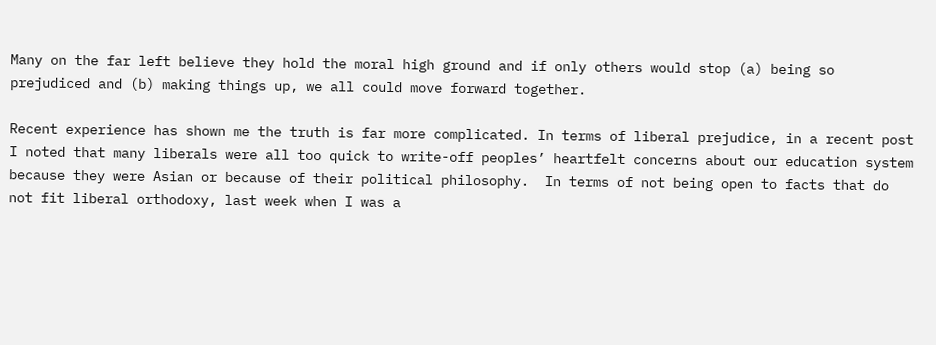Many on the far left believe they hold the moral high ground and if only others would stop (a) being so prejudiced and (b) making things up, we all could move forward together.

Recent experience has shown me the truth is far more complicated. In terms of liberal prejudice, in a recent post I noted that many liberals were all too quick to write-off peoples’ heartfelt concerns about our education system because they were Asian or because of their political philosophy.  In terms of not being open to facts that do not fit liberal orthodoxy, last week when I was a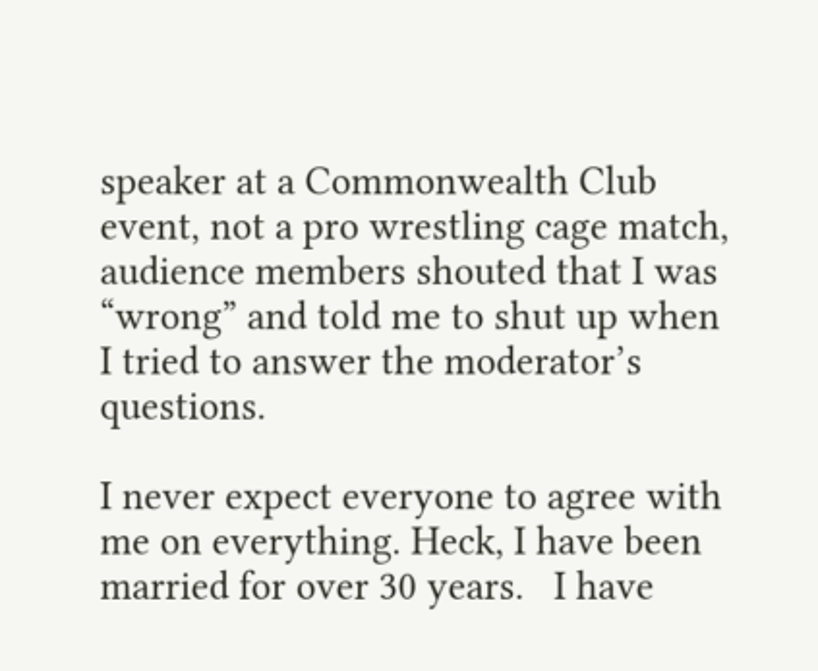speaker at a Commonwealth Club event, not a pro wrestling cage match, audience members shouted that I was “wrong” and told me to shut up when I tried to answer the moderator’s questions.

I never expect everyone to agree with me on everything. Heck, I have been married for over 30 years.   I have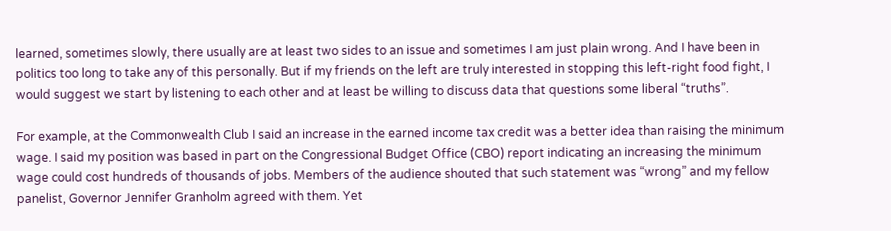learned, sometimes slowly, there usually are at least two sides to an issue and sometimes I am just plain wrong. And I have been in politics too long to take any of this personally. But if my friends on the left are truly interested in stopping this left-right food fight, I would suggest we start by listening to each other and at least be willing to discuss data that questions some liberal “truths”.

For example, at the Commonwealth Club I said an increase in the earned income tax credit was a better idea than raising the minimum wage. I said my position was based in part on the Congressional Budget Office (CBO) report indicating an increasing the minimum wage could cost hundreds of thousands of jobs. Members of the audience shouted that such statement was “wrong” and my fellow panelist, Governor Jennifer Granholm agreed with them. Yet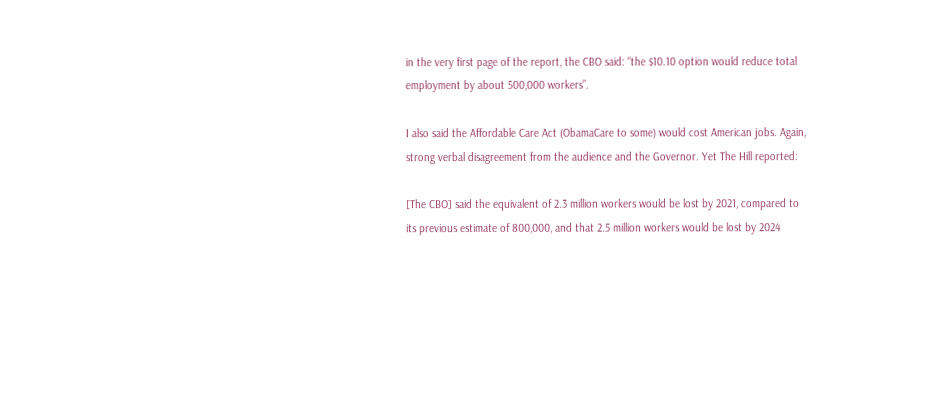in the very first page of the report, the CBO said: “the $10.10 option would reduce total employment by about 500,000 workers”.

I also said the Affordable Care Act (ObamaCare to some) would cost American jobs. Again, strong verbal disagreement from the audience and the Governor. Yet The Hill reported:

[The CBO] said the equivalent of 2.3 million workers would be lost by 2021, compared to its previous estimate of 800,000, and that 2.5 million workers would be lost by 2024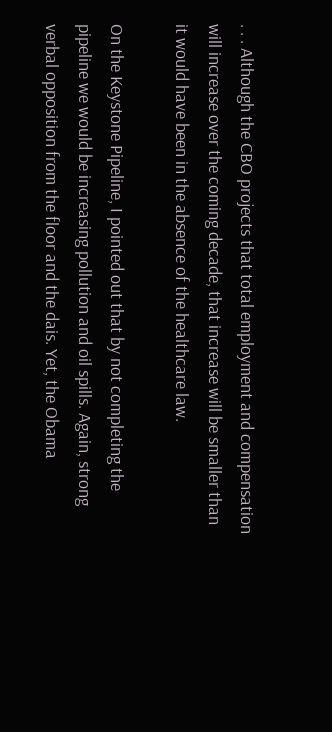. . . Although the CBO projects that total employment and compensation will increase over the coming decade, that increase will be smaller than it would have been in the absence of the healthcare law.

On the Keystone Pipeline, I pointed out that by not completing the pipeline we would be increasing pollution and oil spills. Again, strong verbal opposition from the floor and the dais. Yet, the Obama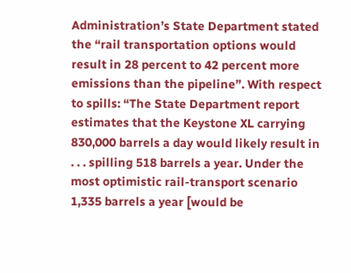Administration’s State Department stated the “rail transportation options would result in 28 percent to 42 percent more emissions than the pipeline”. With respect to spills: “The State Department report estimates that the Keystone XL carrying 830,000 barrels a day would likely result in . . . spilling 518 barrels a year. Under the most optimistic rail-transport scenario 1,335 barrels a year [would be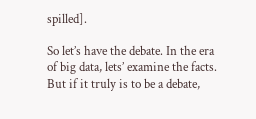spilled].

So let’s have the debate. In the era of big data, lets’ examine the facts. But if it truly is to be a debate,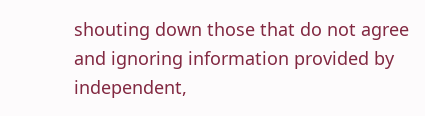shouting down those that do not agree and ignoring information provided by independent,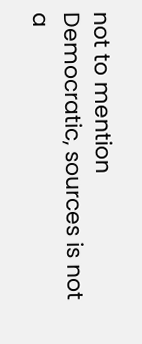not to mention Democratic, sources is not a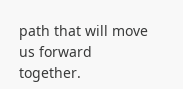path that will move us forward together.